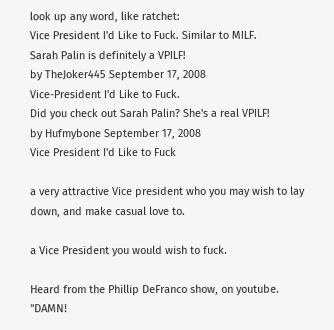look up any word, like ratchet:
Vice President I'd Like to Fuck. Similar to MILF.
Sarah Palin is definitely a VPILF!
by TheJoker445 September 17, 2008
Vice-President I'd Like to Fuck.
Did you check out Sarah Palin? She's a real VPILF!
by Hufmybone September 17, 2008
Vice President I'd Like to Fuck

a very attractive Vice president who you may wish to lay down, and make casual love to.

a Vice President you would wish to fuck.

Heard from the Phillip DeFranco show, on youtube.
"DAMN!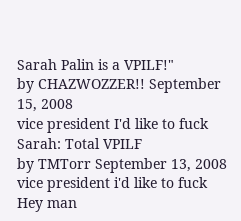Sarah Palin is a VPILF!"
by CHAZWOZZER!! September 15, 2008
vice president I'd like to fuck
Sarah: Total VPILF
by TMTorr September 13, 2008
vice president i'd like to fuck
Hey man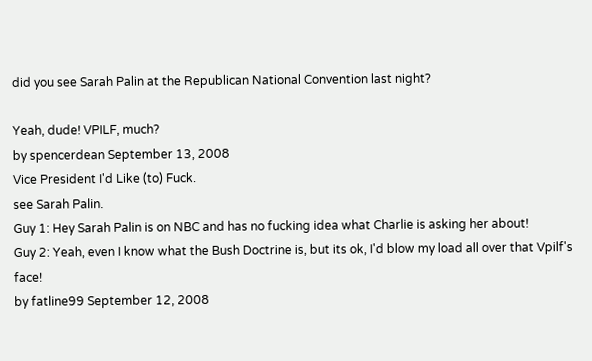did you see Sarah Palin at the Republican National Convention last night?

Yeah, dude! VPILF, much?
by spencerdean September 13, 2008
Vice President I'd Like (to) Fuck.
see Sarah Palin.
Guy 1: Hey Sarah Palin is on NBC and has no fucking idea what Charlie is asking her about!
Guy 2: Yeah, even I know what the Bush Doctrine is, but its ok, I'd blow my load all over that Vpilf's face!
by fatline99 September 12, 2008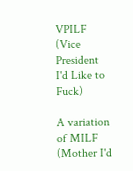VPILF (Vice President I'd Like to Fuck)

A variation of MILF (Mother I'd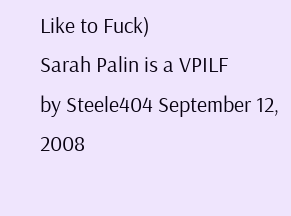Like to Fuck)
Sarah Palin is a VPILF
by Steele404 September 12, 2008